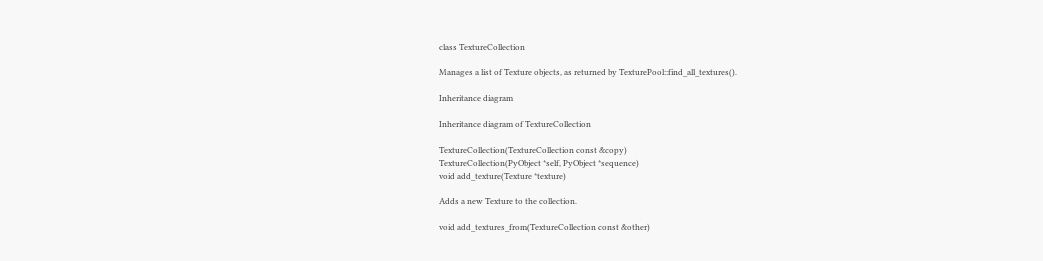class TextureCollection

Manages a list of Texture objects, as returned by TexturePool::find_all_textures().

Inheritance diagram

Inheritance diagram of TextureCollection

TextureCollection(TextureCollection const &copy)
TextureCollection(PyObject *self, PyObject *sequence)
void add_texture(Texture *texture)

Adds a new Texture to the collection.

void add_textures_from(TextureCollection const &other)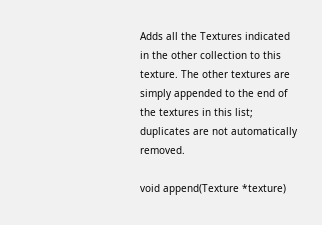Adds all the Textures indicated in the other collection to this texture. The other textures are simply appended to the end of the textures in this list; duplicates are not automatically removed.

void append(Texture *texture)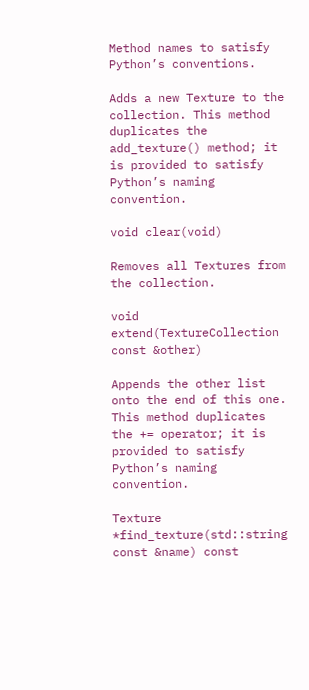Method names to satisfy Python’s conventions.

Adds a new Texture to the collection. This method duplicates the add_texture() method; it is provided to satisfy Python’s naming convention.

void clear(void)

Removes all Textures from the collection.

void extend(TextureCollection const &other)

Appends the other list onto the end of this one. This method duplicates the += operator; it is provided to satisfy Python’s naming convention.

Texture *find_texture(std::string const &name) const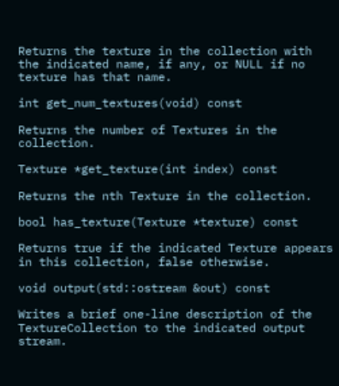Returns the texture in the collection with the indicated name, if any, or NULL if no texture has that name.

int get_num_textures(void) const

Returns the number of Textures in the collection.

Texture *get_texture(int index) const

Returns the nth Texture in the collection.

bool has_texture(Texture *texture) const

Returns true if the indicated Texture appears in this collection, false otherwise.

void output(std::ostream &out) const

Writes a brief one-line description of the TextureCollection to the indicated output stream.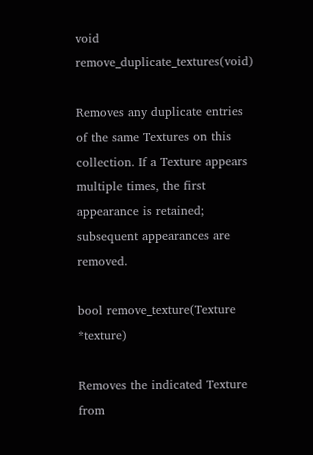void remove_duplicate_textures(void)

Removes any duplicate entries of the same Textures on this collection. If a Texture appears multiple times, the first appearance is retained; subsequent appearances are removed.

bool remove_texture(Texture *texture)

Removes the indicated Texture from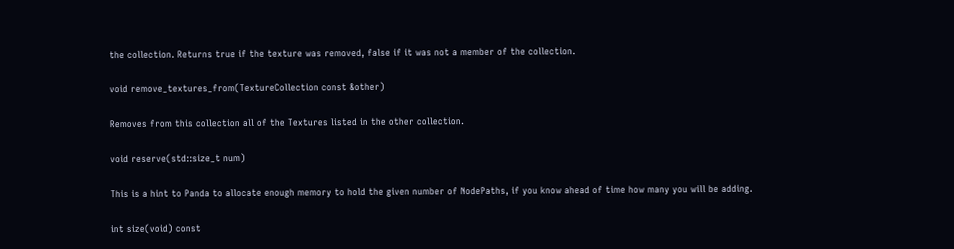the collection. Returns true if the texture was removed, false if it was not a member of the collection.

void remove_textures_from(TextureCollection const &other)

Removes from this collection all of the Textures listed in the other collection.

void reserve(std::size_t num)

This is a hint to Panda to allocate enough memory to hold the given number of NodePaths, if you know ahead of time how many you will be adding.

int size(void) const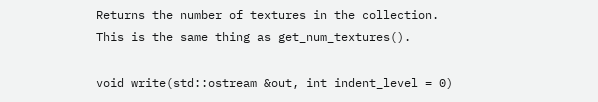Returns the number of textures in the collection. This is the same thing as get_num_textures().

void write(std::ostream &out, int indent_level = 0)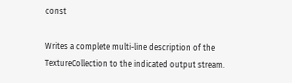const

Writes a complete multi-line description of the TextureCollection to the indicated output stream.